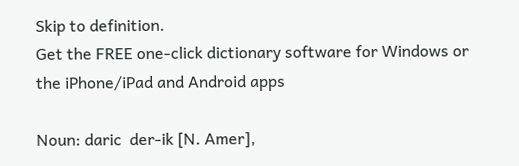Skip to definition.
Get the FREE one-click dictionary software for Windows or the iPhone/iPad and Android apps

Noun: daric  der-ik [N. Amer],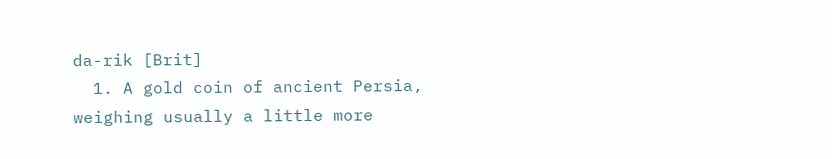da-rik [Brit]
  1. A gold coin of ancient Persia, weighing usually a little more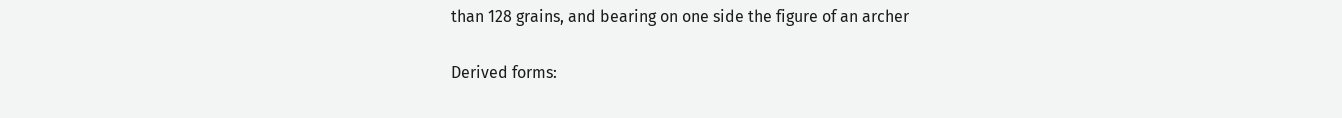than 128 grains, and bearing on one side the figure of an archer

Derived forms: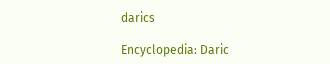darics

Encyclopedia: Daric